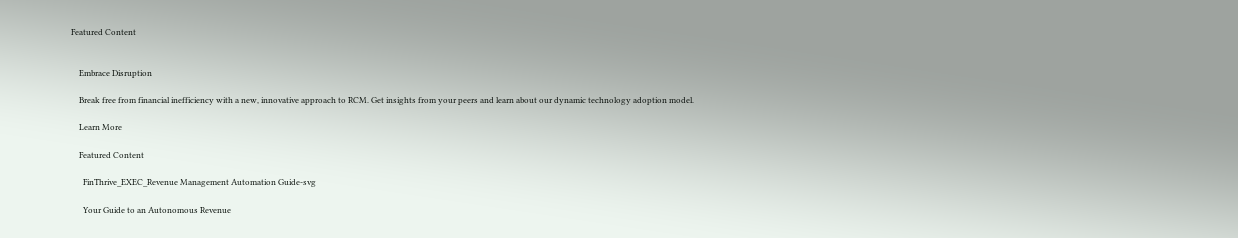Featured Content


    Embrace Disruption

    Break free from financial inefficiency with a new, innovative approach to RCM. Get insights from your peers and learn about our dynamic technology adoption model.

    Learn More

    Featured Content

      FinThrive_EXEC_Revenue Management Automation Guide-svg

      Your Guide to an Autonomous Revenue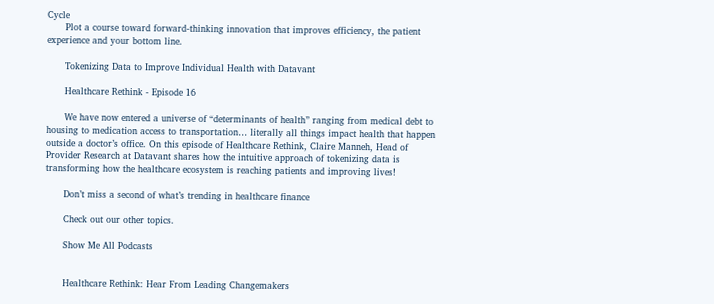Cycle
      Plot a course toward forward-thinking innovation that improves efficiency, the patient experience and your bottom line.

      Tokenizing Data to Improve Individual Health with Datavant

      Healthcare Rethink - Episode 16

      We have now entered a universe of “determinants of health” ranging from medical debt to housing to medication access to transportation… literally all things impact health that happen outside a doctor’s office. On this episode of Healthcare Rethink, Claire Manneh, Head of Provider Research at Datavant shares how the intuitive approach of tokenizing data is transforming how the healthcare ecosystem is reaching patients and improving lives!

      Don’t miss a second of what’s trending in healthcare finance

      Check out our other topics.

      Show Me All Podcasts


      Healthcare Rethink: Hear From Leading Changemakers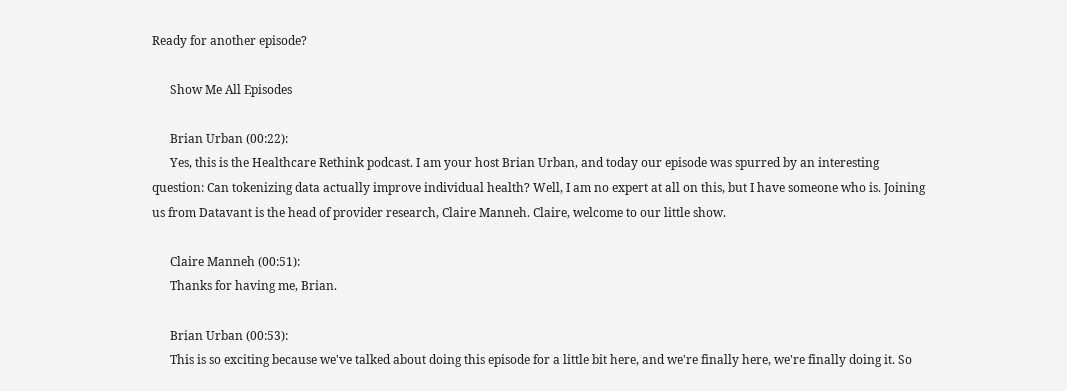Ready for another episode?

      Show Me All Episodes

      Brian Urban (00:22):
      Yes, this is the Healthcare Rethink podcast. I am your host Brian Urban, and today our episode was spurred by an interesting question: Can tokenizing data actually improve individual health? Well, I am no expert at all on this, but I have someone who is. Joining us from Datavant is the head of provider research, Claire Manneh. Claire, welcome to our little show.

      Claire Manneh (00:51):
      Thanks for having me, Brian.

      Brian Urban (00:53):
      This is so exciting because we've talked about doing this episode for a little bit here, and we're finally here, we're finally doing it. So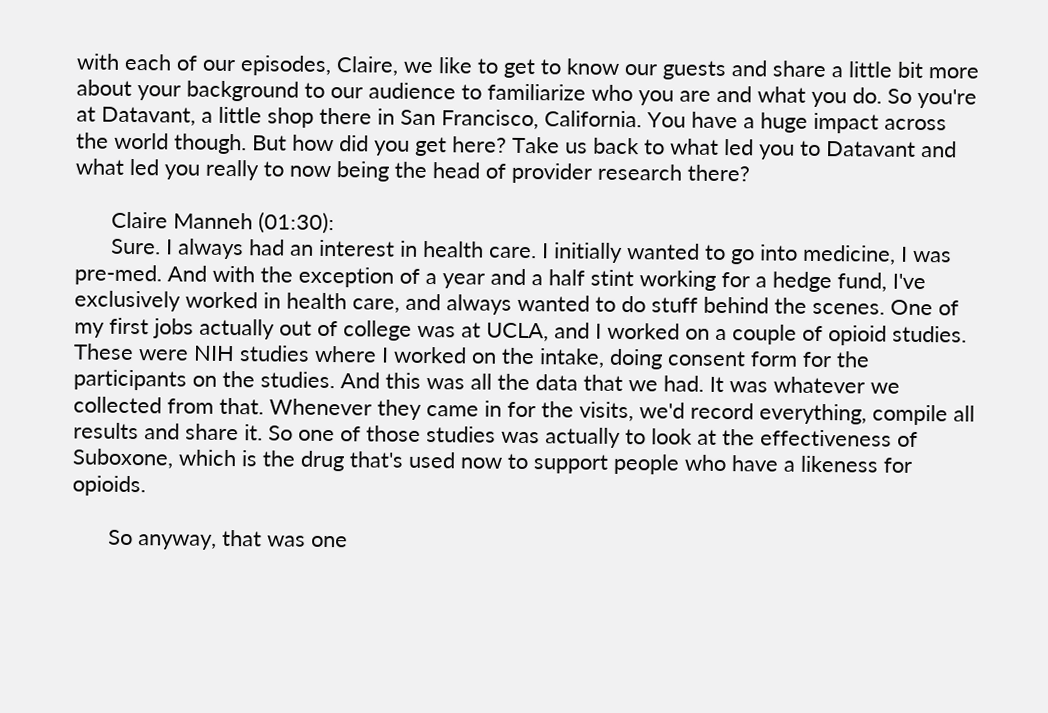with each of our episodes, Claire, we like to get to know our guests and share a little bit more about your background to our audience to familiarize who you are and what you do. So you're at Datavant, a little shop there in San Francisco, California. You have a huge impact across the world though. But how did you get here? Take us back to what led you to Datavant and what led you really to now being the head of provider research there?

      Claire Manneh (01:30):
      Sure. I always had an interest in health care. I initially wanted to go into medicine, I was pre-med. And with the exception of a year and a half stint working for a hedge fund, I've exclusively worked in health care, and always wanted to do stuff behind the scenes. One of my first jobs actually out of college was at UCLA, and I worked on a couple of opioid studies. These were NIH studies where I worked on the intake, doing consent form for the participants on the studies. And this was all the data that we had. It was whatever we collected from that. Whenever they came in for the visits, we'd record everything, compile all results and share it. So one of those studies was actually to look at the effectiveness of Suboxone, which is the drug that's used now to support people who have a likeness for opioids.

      So anyway, that was one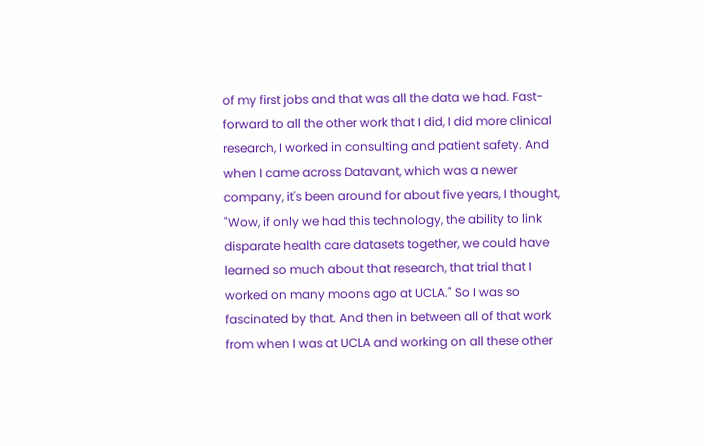of my first jobs and that was all the data we had. Fast-forward to all the other work that I did, I did more clinical research, I worked in consulting and patient safety. And when I came across Datavant, which was a newer company, it's been around for about five years, I thought, "Wow, if only we had this technology, the ability to link disparate health care datasets together, we could have learned so much about that research, that trial that I worked on many moons ago at UCLA." So I was so fascinated by that. And then in between all of that work from when I was at UCLA and working on all these other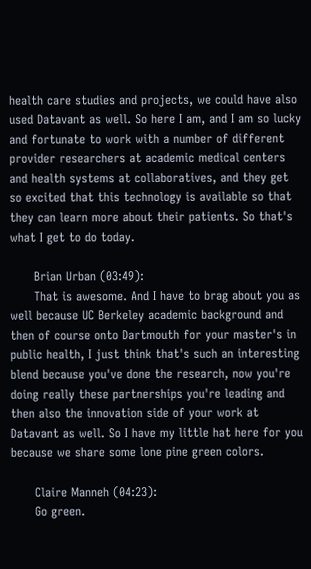health care studies and projects, we could have also used Datavant as well. So here I am, and I am so lucky and fortunate to work with a number of different provider researchers at academic medical centers and health systems at collaboratives, and they get so excited that this technology is available so that they can learn more about their patients. So that's what I get to do today.

      Brian Urban (03:49):
      That is awesome. And I have to brag about you as well because UC Berkeley academic background and then of course onto Dartmouth for your master's in public health, I just think that's such an interesting blend because you've done the research, now you're doing really these partnerships you're leading and then also the innovation side of your work at Datavant as well. So I have my little hat here for you because we share some lone pine green colors.

      Claire Manneh (04:23):
      Go green.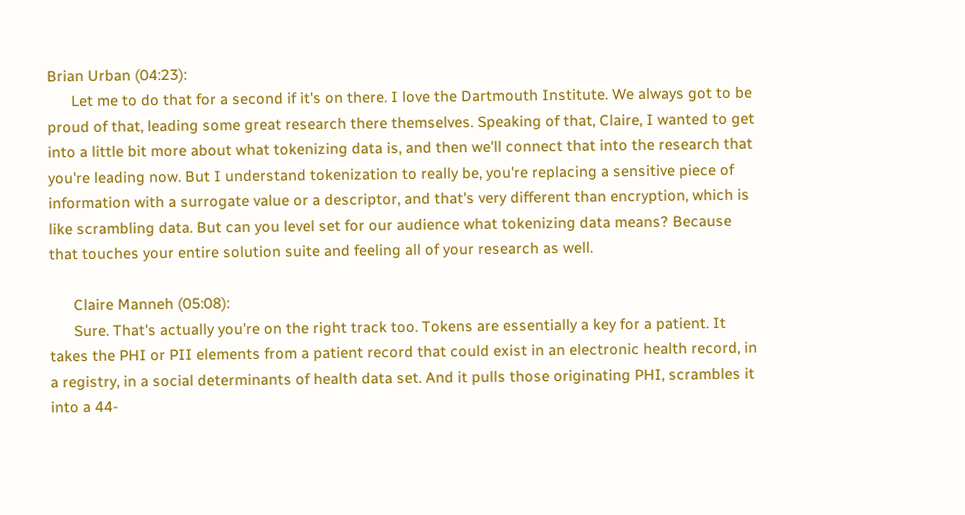Brian Urban (04:23):
      Let me to do that for a second if it's on there. I love the Dartmouth Institute. We always got to be proud of that, leading some great research there themselves. Speaking of that, Claire, I wanted to get into a little bit more about what tokenizing data is, and then we'll connect that into the research that you're leading now. But I understand tokenization to really be, you're replacing a sensitive piece of information with a surrogate value or a descriptor, and that's very different than encryption, which is like scrambling data. But can you level set for our audience what tokenizing data means? Because that touches your entire solution suite and feeling all of your research as well.

      Claire Manneh (05:08):
      Sure. That's actually you're on the right track too. Tokens are essentially a key for a patient. It takes the PHI or PII elements from a patient record that could exist in an electronic health record, in a registry, in a social determinants of health data set. And it pulls those originating PHI, scrambles it into a 44-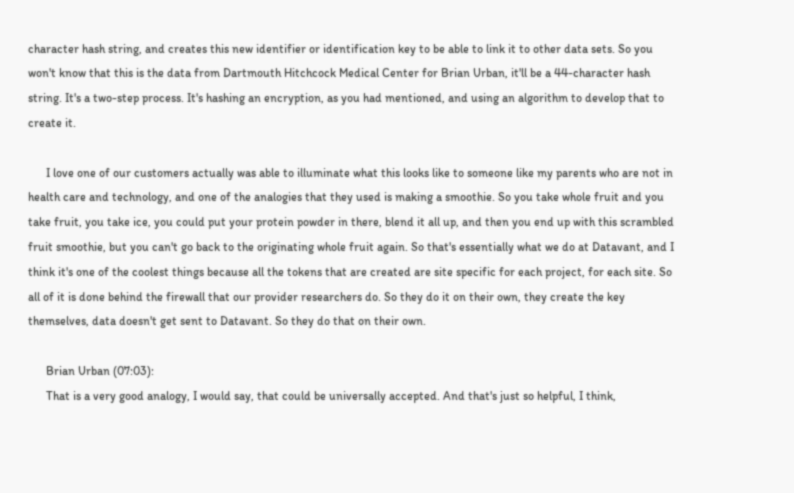character hash string, and creates this new identifier or identification key to be able to link it to other data sets. So you won't know that this is the data from Dartmouth Hitchcock Medical Center for Brian Urban, it'll be a 44-character hash string. It's a two-step process. It's hashing an encryption, as you had mentioned, and using an algorithm to develop that to create it.

      I love one of our customers actually was able to illuminate what this looks like to someone like my parents who are not in health care and technology, and one of the analogies that they used is making a smoothie. So you take whole fruit and you take fruit, you take ice, you could put your protein powder in there, blend it all up, and then you end up with this scrambled fruit smoothie, but you can't go back to the originating whole fruit again. So that's essentially what we do at Datavant, and I think it's one of the coolest things because all the tokens that are created are site specific for each project, for each site. So all of it is done behind the firewall that our provider researchers do. So they do it on their own, they create the key themselves, data doesn't get sent to Datavant. So they do that on their own.

      Brian Urban (07:03):
      That is a very good analogy, I would say, that could be universally accepted. And that's just so helpful, I think,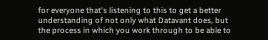for everyone that's listening to this to get a better understanding of not only what Datavant does, but the process in which you work through to be able to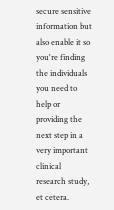secure sensitive information but also enable it so you're finding the individuals you need to help or providing the next step in a very important clinical research study, et cetera.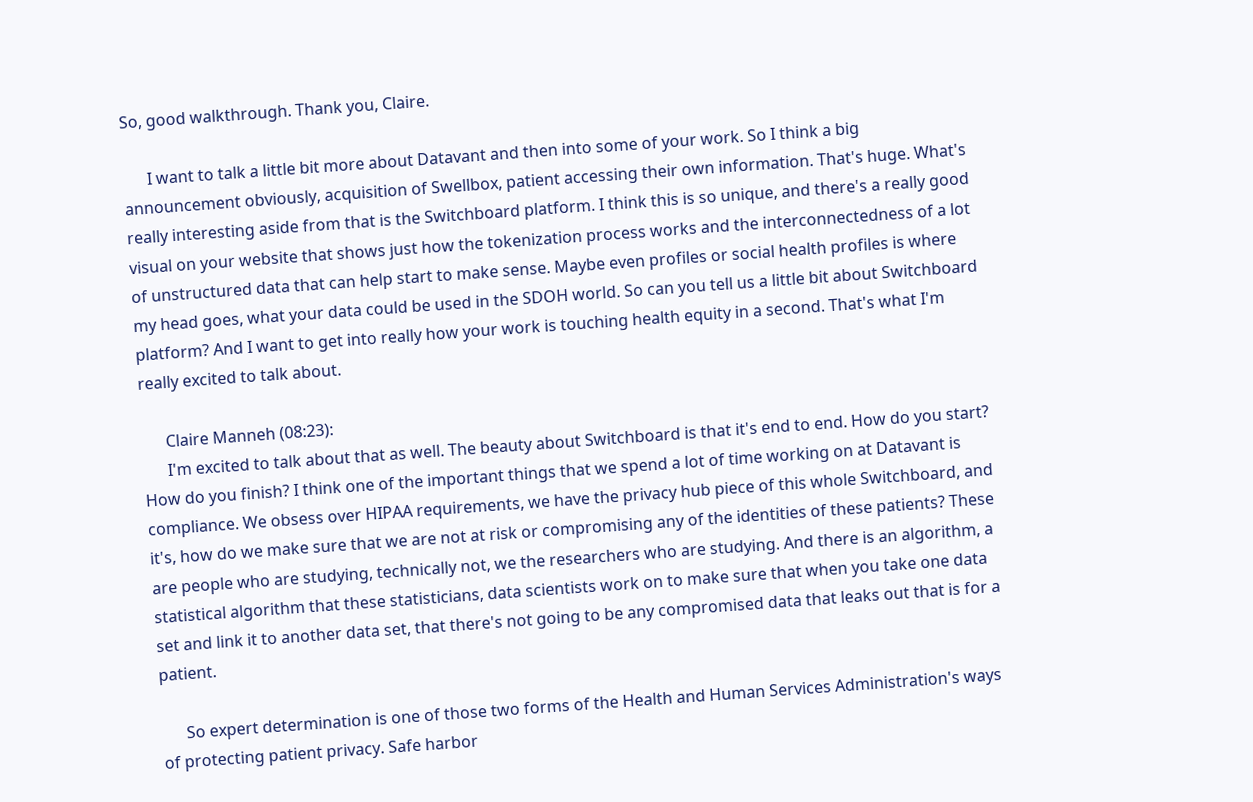So, good walkthrough. Thank you, Claire.

      I want to talk a little bit more about Datavant and then into some of your work. So I think a big announcement obviously, acquisition of Swellbox, patient accessing their own information. That's huge. What's really interesting aside from that is the Switchboard platform. I think this is so unique, and there's a really good visual on your website that shows just how the tokenization process works and the interconnectedness of a lot of unstructured data that can help start to make sense. Maybe even profiles or social health profiles is where my head goes, what your data could be used in the SDOH world. So can you tell us a little bit about Switchboard platform? And I want to get into really how your work is touching health equity in a second. That's what I'm really excited to talk about.

      Claire Manneh (08:23):
      I'm excited to talk about that as well. The beauty about Switchboard is that it's end to end. How do you start? How do you finish? I think one of the important things that we spend a lot of time working on at Datavant is compliance. We obsess over HIPAA requirements, we have the privacy hub piece of this whole Switchboard, and it's, how do we make sure that we are not at risk or compromising any of the identities of these patients? These are people who are studying, technically not, we the researchers who are studying. And there is an algorithm, a statistical algorithm that these statisticians, data scientists work on to make sure that when you take one data set and link it to another data set, that there's not going to be any compromised data that leaks out that is for a patient.

      So expert determination is one of those two forms of the Health and Human Services Administration's ways of protecting patient privacy. Safe harbor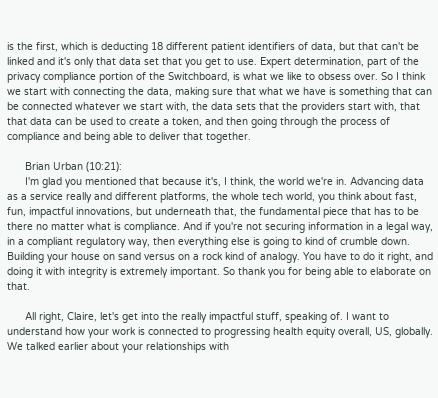is the first, which is deducting 18 different patient identifiers of data, but that can't be linked and it's only that data set that you get to use. Expert determination, part of the privacy compliance portion of the Switchboard, is what we like to obsess over. So I think we start with connecting the data, making sure that what we have is something that can be connected whatever we start with, the data sets that the providers start with, that that data can be used to create a token, and then going through the process of compliance and being able to deliver that together.

      Brian Urban (10:21):
      I'm glad you mentioned that because it's, I think, the world we're in. Advancing data as a service really and different platforms, the whole tech world, you think about fast, fun, impactful innovations, but underneath that, the fundamental piece that has to be there no matter what is compliance. And if you're not securing information in a legal way, in a compliant regulatory way, then everything else is going to kind of crumble down. Building your house on sand versus on a rock kind of analogy. You have to do it right, and doing it with integrity is extremely important. So thank you for being able to elaborate on that.

      All right, Claire, let's get into the really impactful stuff, speaking of. I want to understand how your work is connected to progressing health equity overall, US, globally. We talked earlier about your relationships with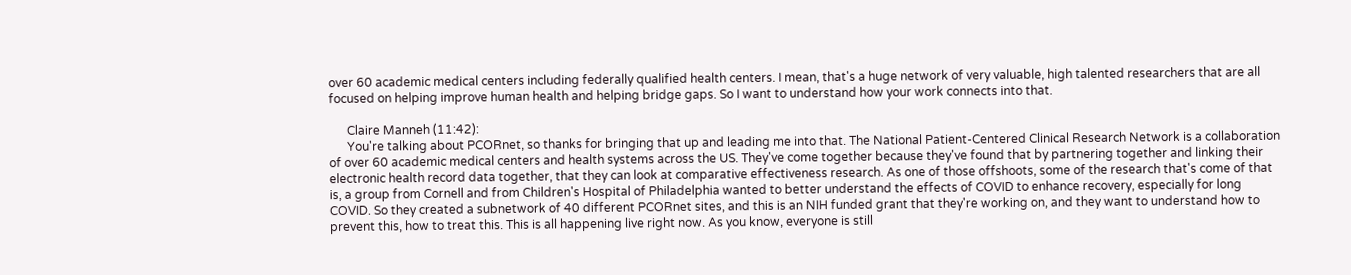over 60 academic medical centers including federally qualified health centers. I mean, that's a huge network of very valuable, high talented researchers that are all focused on helping improve human health and helping bridge gaps. So I want to understand how your work connects into that.

      Claire Manneh (11:42):
      You're talking about PCORnet, so thanks for bringing that up and leading me into that. The National Patient-Centered Clinical Research Network is a collaboration of over 60 academic medical centers and health systems across the US. They've come together because they've found that by partnering together and linking their electronic health record data together, that they can look at comparative effectiveness research. As one of those offshoots, some of the research that's come of that is, a group from Cornell and from Children's Hospital of Philadelphia wanted to better understand the effects of COVID to enhance recovery, especially for long COVID. So they created a subnetwork of 40 different PCORnet sites, and this is an NIH funded grant that they're working on, and they want to understand how to prevent this, how to treat this. This is all happening live right now. As you know, everyone is still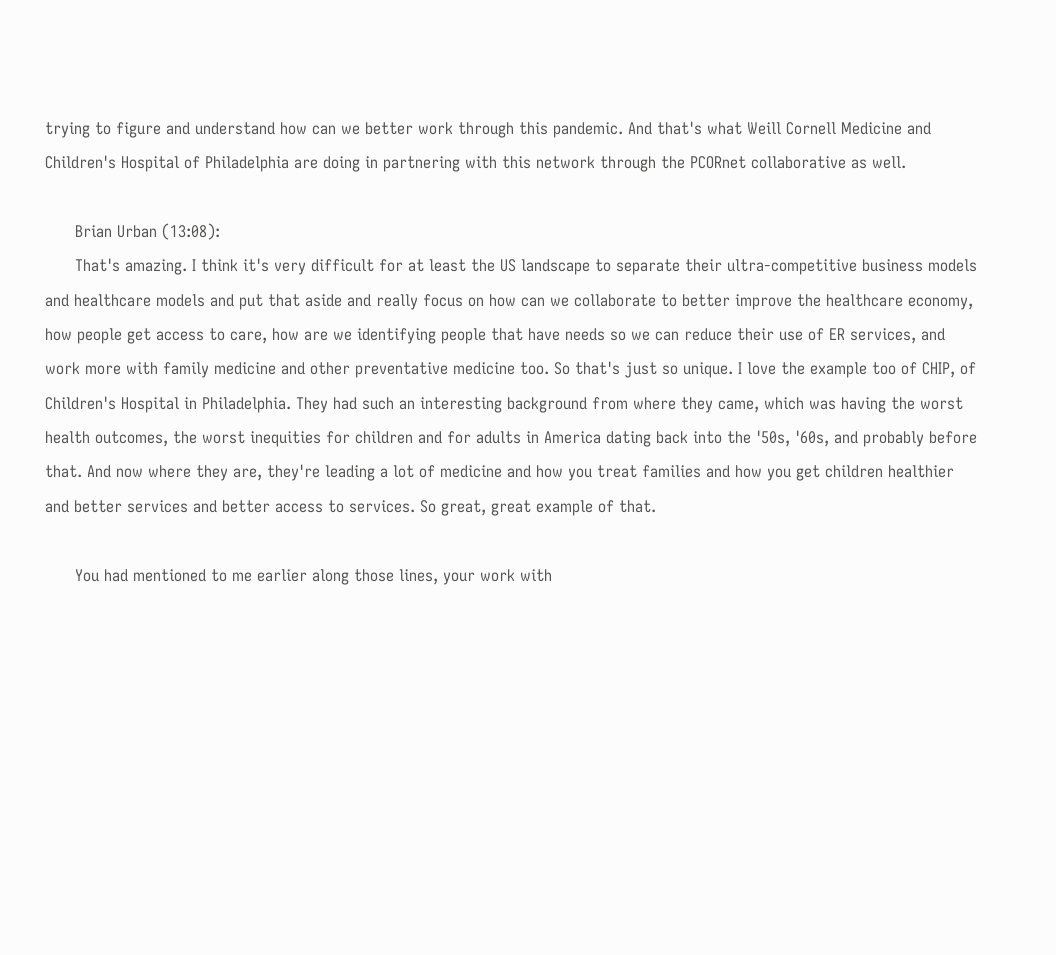trying to figure and understand how can we better work through this pandemic. And that's what Weill Cornell Medicine and Children's Hospital of Philadelphia are doing in partnering with this network through the PCORnet collaborative as well.

      Brian Urban (13:08):
      That's amazing. I think it's very difficult for at least the US landscape to separate their ultra-competitive business models and healthcare models and put that aside and really focus on how can we collaborate to better improve the healthcare economy, how people get access to care, how are we identifying people that have needs so we can reduce their use of ER services, and work more with family medicine and other preventative medicine too. So that's just so unique. I love the example too of CHIP, of Children's Hospital in Philadelphia. They had such an interesting background from where they came, which was having the worst health outcomes, the worst inequities for children and for adults in America dating back into the '50s, '60s, and probably before that. And now where they are, they're leading a lot of medicine and how you treat families and how you get children healthier and better services and better access to services. So great, great example of that.

      You had mentioned to me earlier along those lines, your work with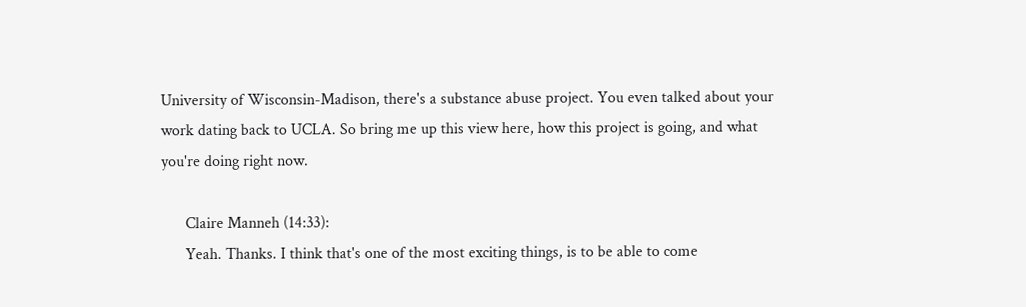University of Wisconsin-Madison, there's a substance abuse project. You even talked about your work dating back to UCLA. So bring me up this view here, how this project is going, and what you're doing right now.

      Claire Manneh (14:33):
      Yeah. Thanks. I think that's one of the most exciting things, is to be able to come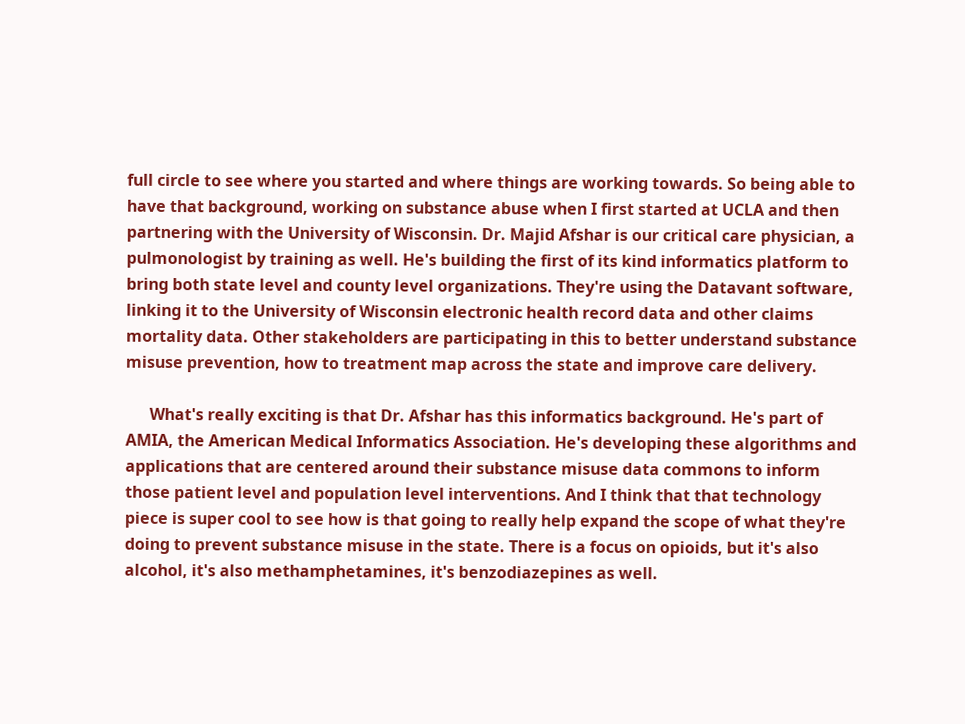full circle to see where you started and where things are working towards. So being able to have that background, working on substance abuse when I first started at UCLA and then partnering with the University of Wisconsin. Dr. Majid Afshar is our critical care physician, a pulmonologist by training as well. He's building the first of its kind informatics platform to bring both state level and county level organizations. They're using the Datavant software, linking it to the University of Wisconsin electronic health record data and other claims mortality data. Other stakeholders are participating in this to better understand substance misuse prevention, how to treatment map across the state and improve care delivery.

      What's really exciting is that Dr. Afshar has this informatics background. He's part of AMIA, the American Medical Informatics Association. He's developing these algorithms and applications that are centered around their substance misuse data commons to inform those patient level and population level interventions. And I think that that technology piece is super cool to see how is that going to really help expand the scope of what they're doing to prevent substance misuse in the state. There is a focus on opioids, but it's also alcohol, it's also methamphetamines, it's benzodiazepines as well.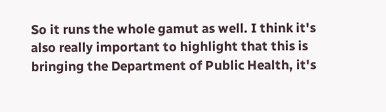So it runs the whole gamut as well. I think it's also really important to highlight that this is bringing the Department of Public Health, it's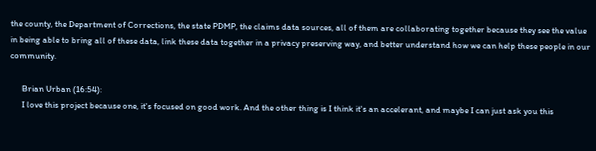the county, the Department of Corrections, the state PDMP, the claims data sources, all of them are collaborating together because they see the value in being able to bring all of these data, link these data together in a privacy preserving way, and better understand how we can help these people in our community.

      Brian Urban (16:54):
      I love this project because one, it's focused on good work. And the other thing is I think it's an accelerant, and maybe I can just ask you this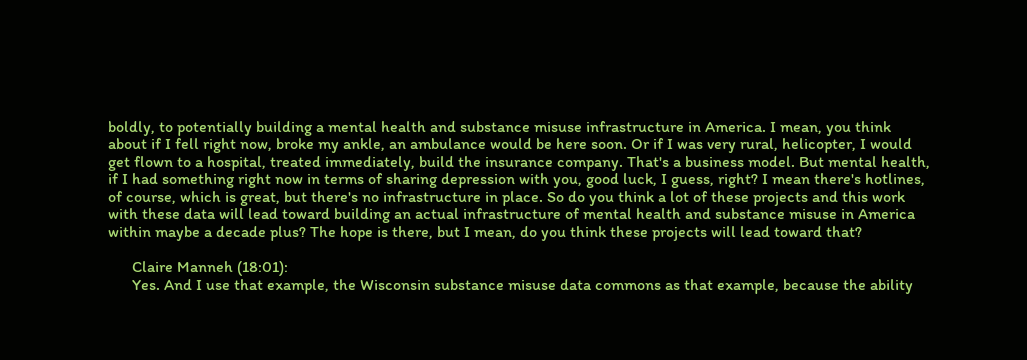boldly, to potentially building a mental health and substance misuse infrastructure in America. I mean, you think about if I fell right now, broke my ankle, an ambulance would be here soon. Or if I was very rural, helicopter, I would get flown to a hospital, treated immediately, build the insurance company. That's a business model. But mental health, if I had something right now in terms of sharing depression with you, good luck, I guess, right? I mean there's hotlines, of course, which is great, but there's no infrastructure in place. So do you think a lot of these projects and this work with these data will lead toward building an actual infrastructure of mental health and substance misuse in America within maybe a decade plus? The hope is there, but I mean, do you think these projects will lead toward that?

      Claire Manneh (18:01):
      Yes. And I use that example, the Wisconsin substance misuse data commons as that example, because the ability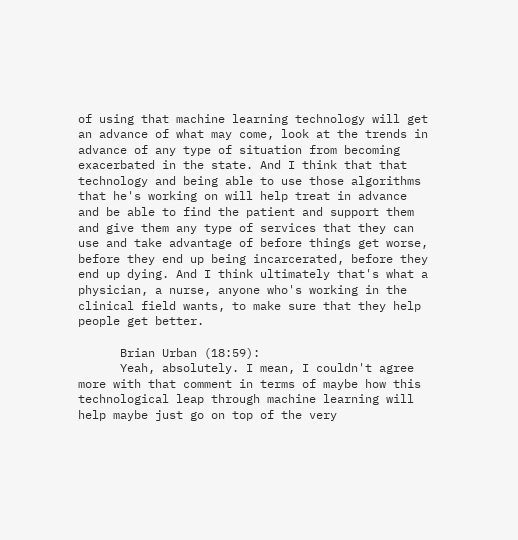of using that machine learning technology will get an advance of what may come, look at the trends in advance of any type of situation from becoming exacerbated in the state. And I think that that technology and being able to use those algorithms that he's working on will help treat in advance and be able to find the patient and support them and give them any type of services that they can use and take advantage of before things get worse, before they end up being incarcerated, before they end up dying. And I think ultimately that's what a physician, a nurse, anyone who's working in the clinical field wants, to make sure that they help people get better.

      Brian Urban (18:59):
      Yeah, absolutely. I mean, I couldn't agree more with that comment in terms of maybe how this technological leap through machine learning will help maybe just go on top of the very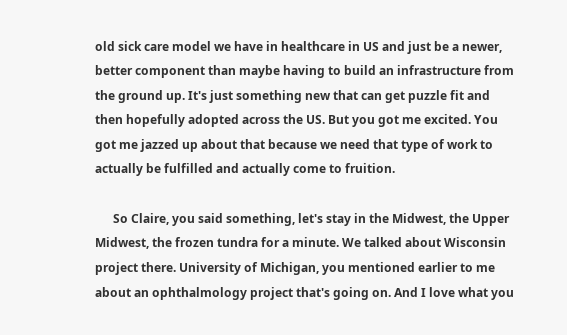old sick care model we have in healthcare in US and just be a newer, better component than maybe having to build an infrastructure from the ground up. It's just something new that can get puzzle fit and then hopefully adopted across the US. But you got me excited. You got me jazzed up about that because we need that type of work to actually be fulfilled and actually come to fruition.

      So Claire, you said something, let's stay in the Midwest, the Upper Midwest, the frozen tundra for a minute. We talked about Wisconsin project there. University of Michigan, you mentioned earlier to me about an ophthalmology project that's going on. And I love what you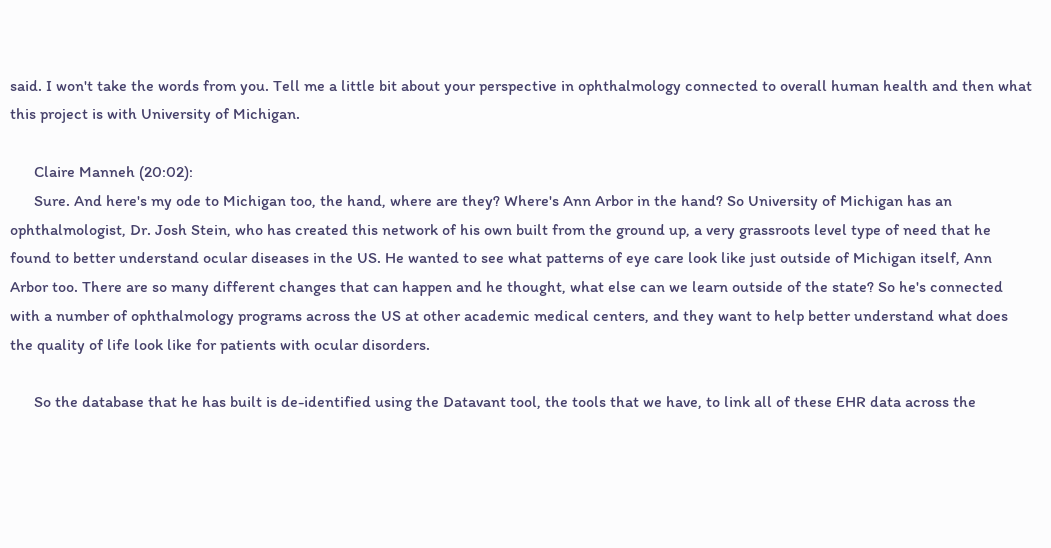said. I won't take the words from you. Tell me a little bit about your perspective in ophthalmology connected to overall human health and then what this project is with University of Michigan.

      Claire Manneh (20:02):
      Sure. And here's my ode to Michigan too, the hand, where are they? Where's Ann Arbor in the hand? So University of Michigan has an ophthalmologist, Dr. Josh Stein, who has created this network of his own built from the ground up, a very grassroots level type of need that he found to better understand ocular diseases in the US. He wanted to see what patterns of eye care look like just outside of Michigan itself, Ann Arbor too. There are so many different changes that can happen and he thought, what else can we learn outside of the state? So he's connected with a number of ophthalmology programs across the US at other academic medical centers, and they want to help better understand what does the quality of life look like for patients with ocular disorders.

      So the database that he has built is de-identified using the Datavant tool, the tools that we have, to link all of these EHR data across the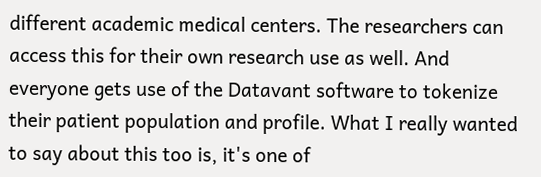different academic medical centers. The researchers can access this for their own research use as well. And everyone gets use of the Datavant software to tokenize their patient population and profile. What I really wanted to say about this too is, it's one of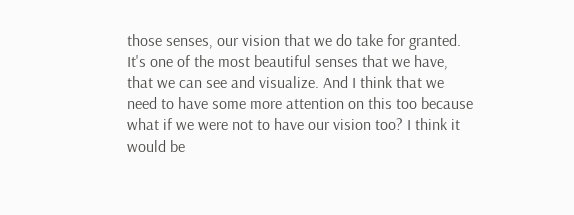those senses, our vision that we do take for granted. It's one of the most beautiful senses that we have, that we can see and visualize. And I think that we need to have some more attention on this too because what if we were not to have our vision too? I think it would be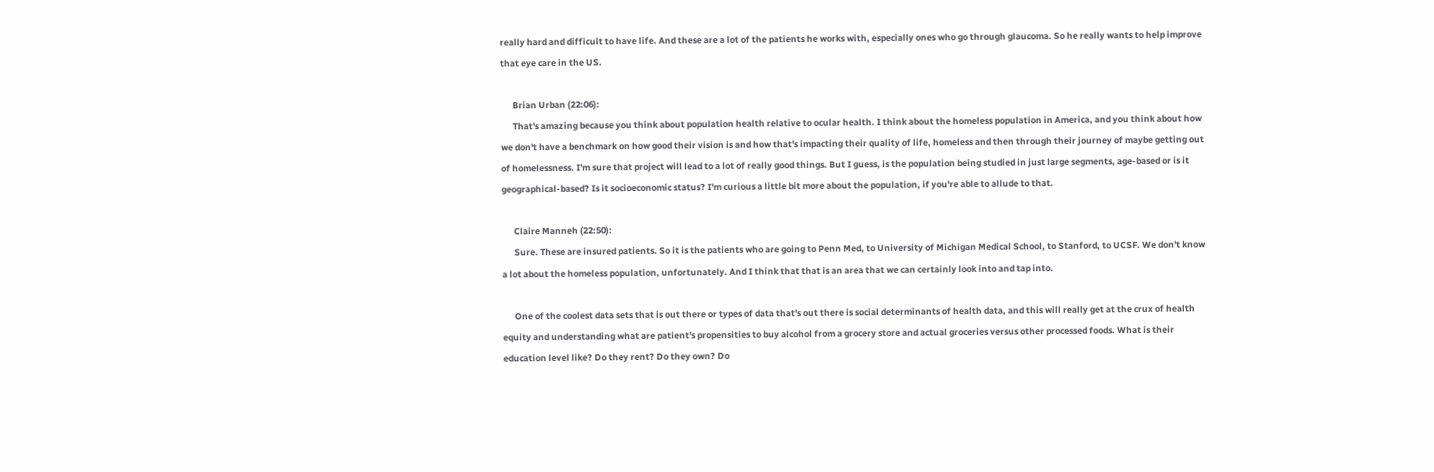really hard and difficult to have life. And these are a lot of the patients he works with, especially ones who go through glaucoma. So he really wants to help improve that eye care in the US.

      Brian Urban (22:06):
      That's amazing because you think about population health relative to ocular health. I think about the homeless population in America, and you think about how we don't have a benchmark on how good their vision is and how that's impacting their quality of life, homeless and then through their journey of maybe getting out of homelessness. I'm sure that project will lead to a lot of really good things. But I guess, is the population being studied in just large segments, age-based or is it geographical-based? Is it socioeconomic status? I'm curious a little bit more about the population, if you're able to allude to that.

      Claire Manneh (22:50):
      Sure. These are insured patients. So it is the patients who are going to Penn Med, to University of Michigan Medical School, to Stanford, to UCSF. We don't know a lot about the homeless population, unfortunately. And I think that that is an area that we can certainly look into and tap into.

      One of the coolest data sets that is out there or types of data that's out there is social determinants of health data, and this will really get at the crux of health equity and understanding what are patient's propensities to buy alcohol from a grocery store and actual groceries versus other processed foods. What is their education level like? Do they rent? Do they own? Do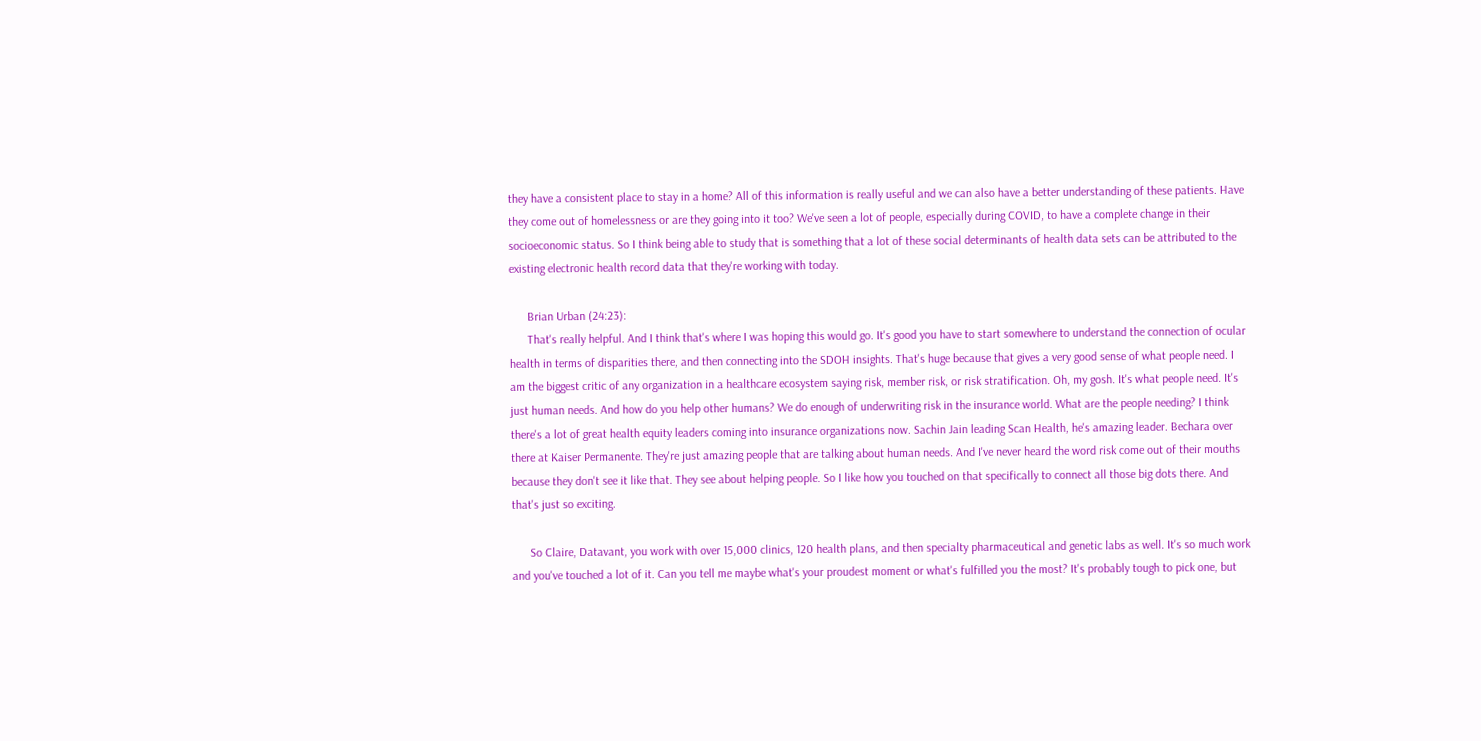they have a consistent place to stay in a home? All of this information is really useful and we can also have a better understanding of these patients. Have they come out of homelessness or are they going into it too? We've seen a lot of people, especially during COVID, to have a complete change in their socioeconomic status. So I think being able to study that is something that a lot of these social determinants of health data sets can be attributed to the existing electronic health record data that they're working with today.

      Brian Urban (24:23):
      That's really helpful. And I think that's where I was hoping this would go. It's good you have to start somewhere to understand the connection of ocular health in terms of disparities there, and then connecting into the SDOH insights. That's huge because that gives a very good sense of what people need. I am the biggest critic of any organization in a healthcare ecosystem saying risk, member risk, or risk stratification. Oh, my gosh. It's what people need. It's just human needs. And how do you help other humans? We do enough of underwriting risk in the insurance world. What are the people needing? I think there's a lot of great health equity leaders coming into insurance organizations now. Sachin Jain leading Scan Health, he's amazing leader. Bechara over there at Kaiser Permanente. They're just amazing people that are talking about human needs. And I've never heard the word risk come out of their mouths because they don't see it like that. They see about helping people. So I like how you touched on that specifically to connect all those big dots there. And that's just so exciting.

      So Claire, Datavant, you work with over 15,000 clinics, 120 health plans, and then specialty pharmaceutical and genetic labs as well. It's so much work and you've touched a lot of it. Can you tell me maybe what's your proudest moment or what's fulfilled you the most? It's probably tough to pick one, but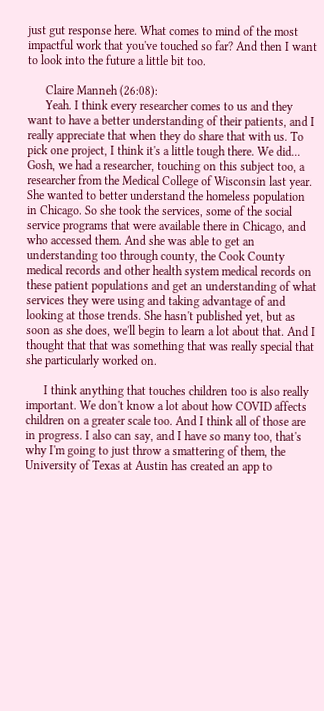just gut response here. What comes to mind of the most impactful work that you've touched so far? And then I want to look into the future a little bit too.

      Claire Manneh (26:08):
      Yeah. I think every researcher comes to us and they want to have a better understanding of their patients, and I really appreciate that when they do share that with us. To pick one project, I think it's a little tough there. We did... Gosh, we had a researcher, touching on this subject too, a researcher from the Medical College of Wisconsin last year. She wanted to better understand the homeless population in Chicago. So she took the services, some of the social service programs that were available there in Chicago, and who accessed them. And she was able to get an understanding too through county, the Cook County medical records and other health system medical records on these patient populations and get an understanding of what services they were using and taking advantage of and looking at those trends. She hasn't published yet, but as soon as she does, we'll begin to learn a lot about that. And I thought that that was something that was really special that she particularly worked on.

      I think anything that touches children too is also really important. We don't know a lot about how COVID affects children on a greater scale too. And I think all of those are in progress. I also can say, and I have so many too, that's why I'm going to just throw a smattering of them, the University of Texas at Austin has created an app to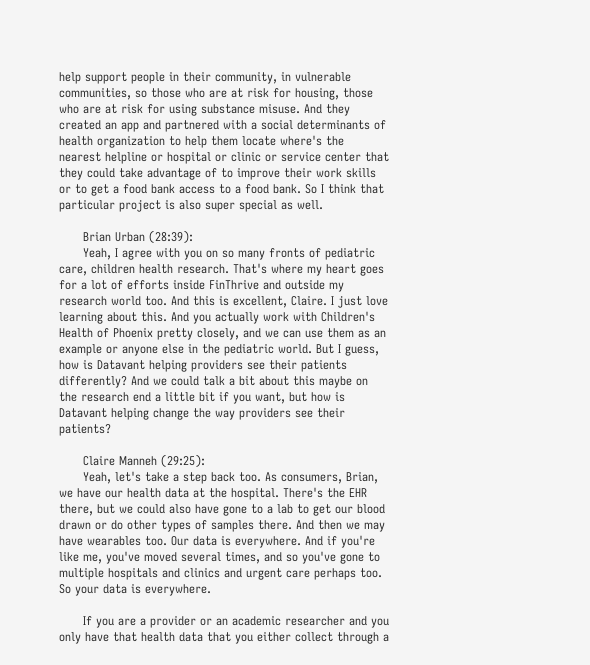help support people in their community, in vulnerable communities, so those who are at risk for housing, those who are at risk for using substance misuse. And they created an app and partnered with a social determinants of health organization to help them locate where's the nearest helpline or hospital or clinic or service center that they could take advantage of to improve their work skills or to get a food bank access to a food bank. So I think that particular project is also super special as well.

      Brian Urban (28:39):
      Yeah, I agree with you on so many fronts of pediatric care, children health research. That's where my heart goes for a lot of efforts inside FinThrive and outside my research world too. And this is excellent, Claire. I just love learning about this. And you actually work with Children's Health of Phoenix pretty closely, and we can use them as an example or anyone else in the pediatric world. But I guess, how is Datavant helping providers see their patients differently? And we could talk a bit about this maybe on the research end a little bit if you want, but how is Datavant helping change the way providers see their patients?

      Claire Manneh (29:25):
      Yeah, let's take a step back too. As consumers, Brian, we have our health data at the hospital. There's the EHR there, but we could also have gone to a lab to get our blood drawn or do other types of samples there. And then we may have wearables too. Our data is everywhere. And if you're like me, you've moved several times, and so you've gone to multiple hospitals and clinics and urgent care perhaps too. So your data is everywhere.

      If you are a provider or an academic researcher and you only have that health data that you either collect through a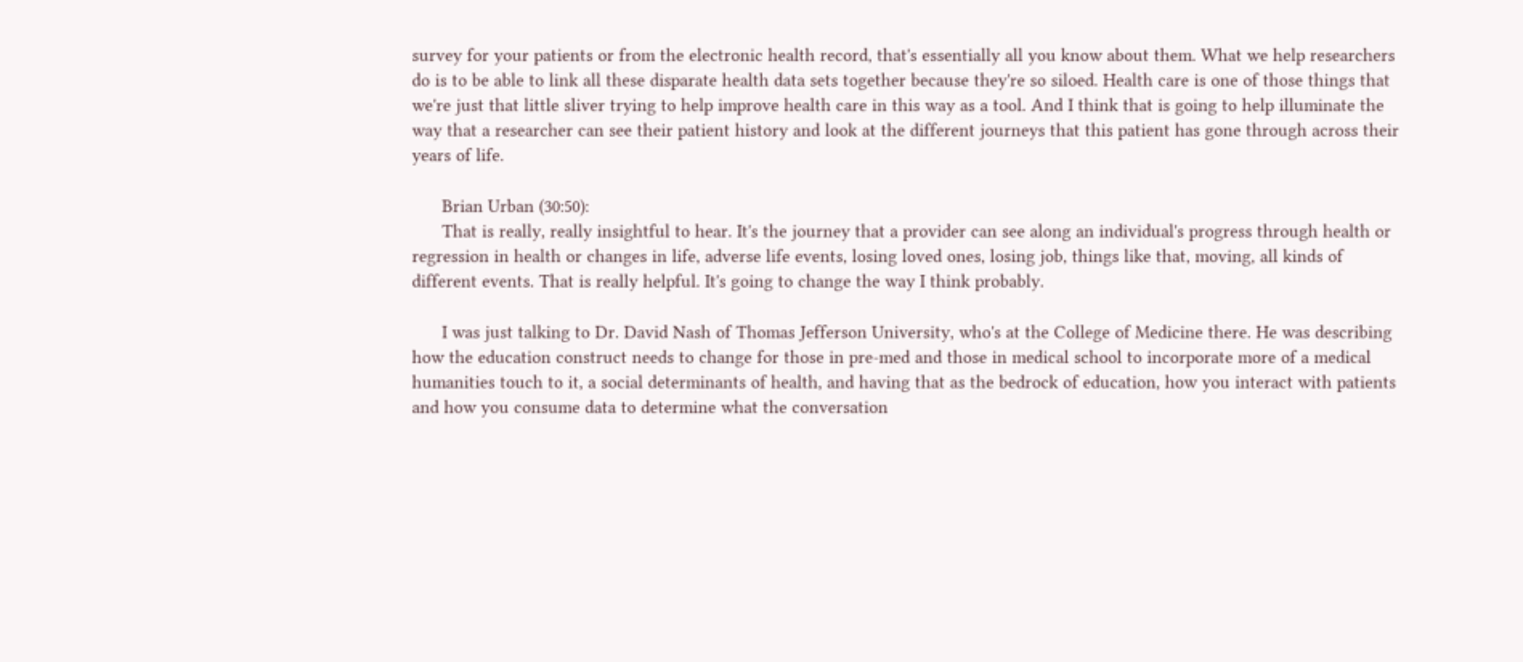survey for your patients or from the electronic health record, that's essentially all you know about them. What we help researchers do is to be able to link all these disparate health data sets together because they're so siloed. Health care is one of those things that we're just that little sliver trying to help improve health care in this way as a tool. And I think that is going to help illuminate the way that a researcher can see their patient history and look at the different journeys that this patient has gone through across their years of life.

      Brian Urban (30:50):
      That is really, really insightful to hear. It's the journey that a provider can see along an individual's progress through health or regression in health or changes in life, adverse life events, losing loved ones, losing job, things like that, moving, all kinds of different events. That is really helpful. It's going to change the way I think probably.

      I was just talking to Dr. David Nash of Thomas Jefferson University, who's at the College of Medicine there. He was describing how the education construct needs to change for those in pre-med and those in medical school to incorporate more of a medical humanities touch to it, a social determinants of health, and having that as the bedrock of education, how you interact with patients and how you consume data to determine what the conversation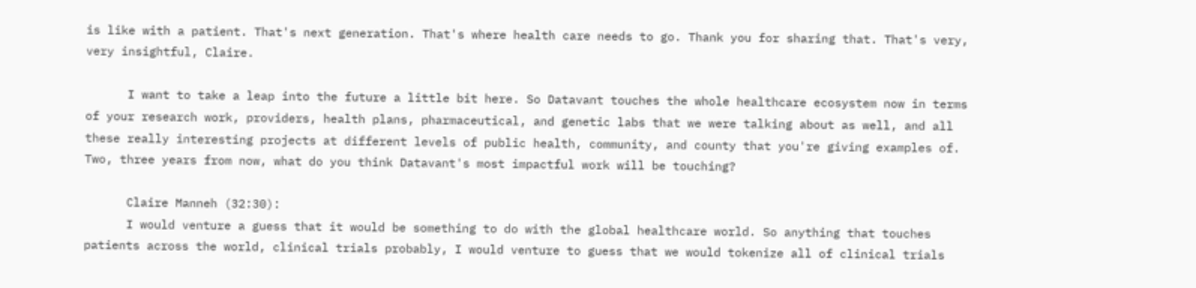is like with a patient. That's next generation. That's where health care needs to go. Thank you for sharing that. That's very, very insightful, Claire.

      I want to take a leap into the future a little bit here. So Datavant touches the whole healthcare ecosystem now in terms of your research work, providers, health plans, pharmaceutical, and genetic labs that we were talking about as well, and all these really interesting projects at different levels of public health, community, and county that you're giving examples of. Two, three years from now, what do you think Datavant's most impactful work will be touching?

      Claire Manneh (32:30):
      I would venture a guess that it would be something to do with the global healthcare world. So anything that touches patients across the world, clinical trials probably, I would venture to guess that we would tokenize all of clinical trials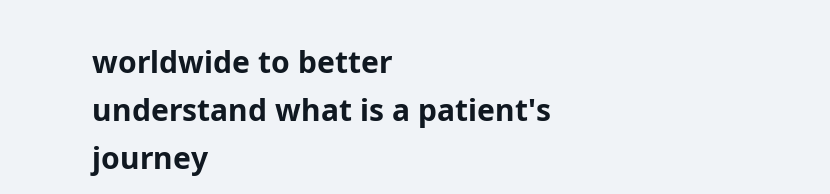worldwide to better understand what is a patient's journey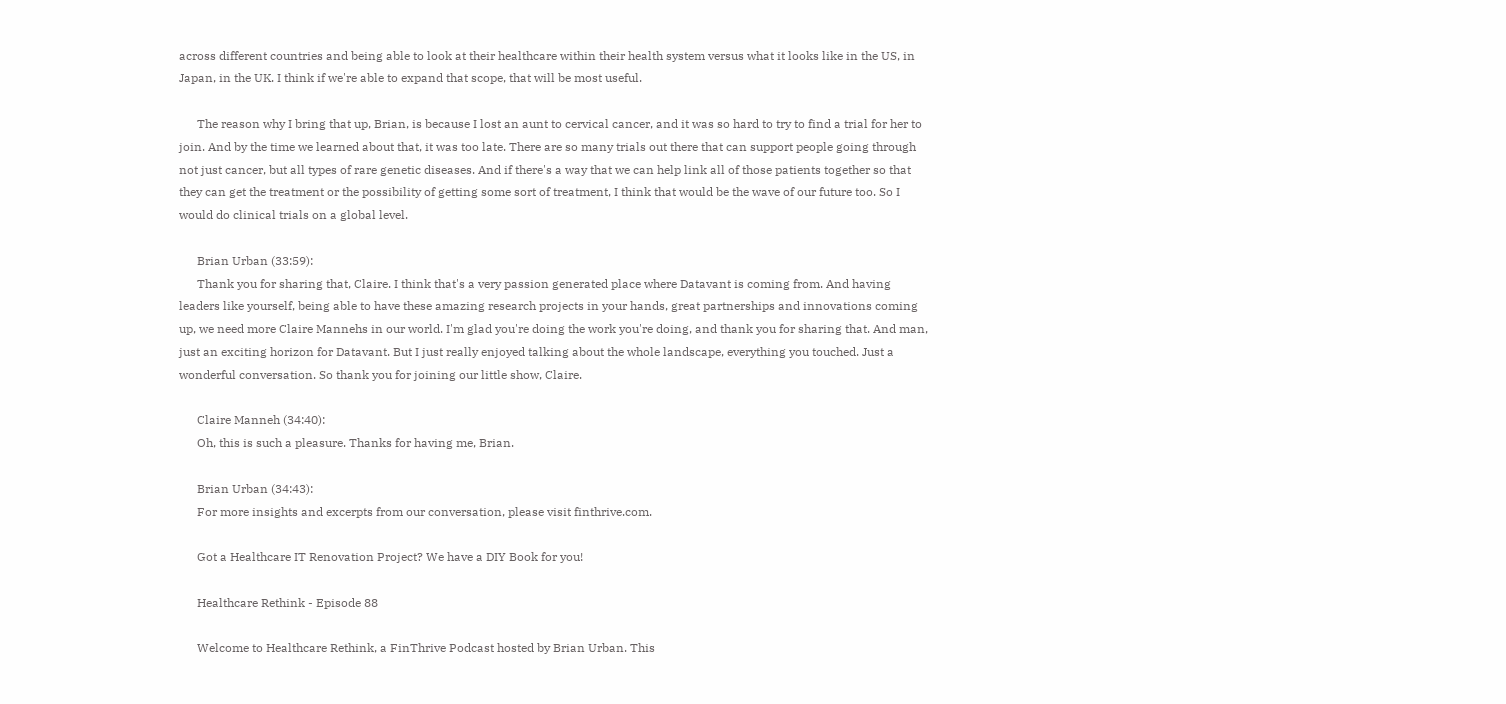across different countries and being able to look at their healthcare within their health system versus what it looks like in the US, in Japan, in the UK. I think if we're able to expand that scope, that will be most useful.

      The reason why I bring that up, Brian, is because I lost an aunt to cervical cancer, and it was so hard to try to find a trial for her to join. And by the time we learned about that, it was too late. There are so many trials out there that can support people going through not just cancer, but all types of rare genetic diseases. And if there's a way that we can help link all of those patients together so that they can get the treatment or the possibility of getting some sort of treatment, I think that would be the wave of our future too. So I would do clinical trials on a global level.

      Brian Urban (33:59):
      Thank you for sharing that, Claire. I think that's a very passion generated place where Datavant is coming from. And having leaders like yourself, being able to have these amazing research projects in your hands, great partnerships and innovations coming up, we need more Claire Mannehs in our world. I'm glad you're doing the work you're doing, and thank you for sharing that. And man, just an exciting horizon for Datavant. But I just really enjoyed talking about the whole landscape, everything you touched. Just a wonderful conversation. So thank you for joining our little show, Claire.

      Claire Manneh (34:40):
      Oh, this is such a pleasure. Thanks for having me, Brian.

      Brian Urban (34:43):
      For more insights and excerpts from our conversation, please visit finthrive.com.

      Got a Healthcare IT Renovation Project? We have a DIY Book for you!

      Healthcare Rethink - Episode 88

      Welcome to Healthcare Rethink, a FinThrive Podcast hosted by Brian Urban. This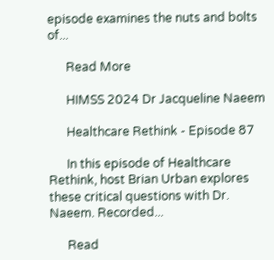episode examines the nuts and bolts of...

      Read More

      HIMSS 2024 Dr Jacqueline Naeem

      Healthcare Rethink - Episode 87

      In this episode of Healthcare Rethink, host Brian Urban explores these critical questions with Dr. Naeem. Recorded...

      Read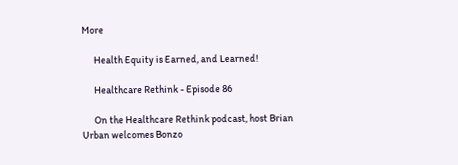More

      Health Equity is Earned, and Learned!

      Healthcare Rethink - Episode 86

      On the Healthcare Rethink podcast, host Brian Urban welcomes Bonzo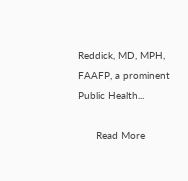Reddick, MD, MPH, FAAFP, a prominent Public Health...

      Read More